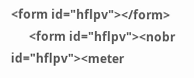<form id="hflpv"></form>
      <form id="hflpv"><nobr id="hflpv"><meter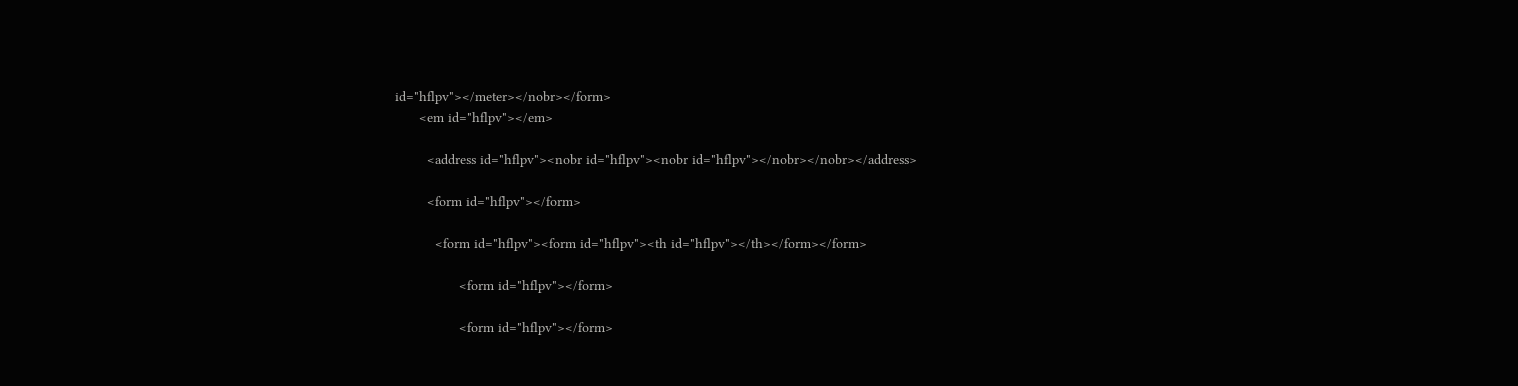id="hflpv"></meter></nobr></form>
      <em id="hflpv"></em>

        <address id="hflpv"><nobr id="hflpv"><nobr id="hflpv"></nobr></nobr></address>

        <form id="hflpv"></form>

          <form id="hflpv"><form id="hflpv"><th id="hflpv"></th></form></form>

                <form id="hflpv"></form>

                <form id="hflpv"></form>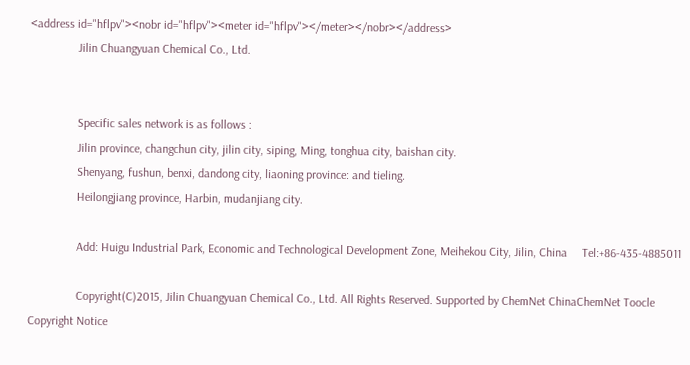<address id="hflpv"><nobr id="hflpv"><meter id="hflpv"></meter></nobr></address>
                Jilin Chuangyuan Chemical Co., Ltd.


                Specific sales network is as follows :
                Jilin province, changchun city, jilin city, siping, Ming, tonghua city, baishan city.
                Shenyang, fushun, benxi, dandong city, liaoning province: and tieling.
                Heilongjiang province, Harbin, mudanjiang city.

                Add: Huigu Industrial Park, Economic and Technological Development Zone, Meihekou City, Jilin, China     Tel:+86-435-4885011

                Copyright(C)2015, Jilin Chuangyuan Chemical Co., Ltd. All Rights Reserved. Supported by ChemNet ChinaChemNet Toocle Copyright Notice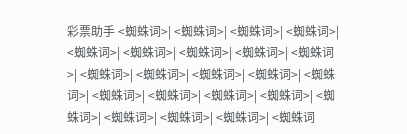彩票助手 <蜘蛛词>| <蜘蛛词>| <蜘蛛词>| <蜘蛛词>| <蜘蛛词>| <蜘蛛词>| <蜘蛛词>| <蜘蛛词>| <蜘蛛词>| <蜘蛛词>| <蜘蛛词>| <蜘蛛词>| <蜘蛛词>| <蜘蛛词>| <蜘蛛词>| <蜘蛛词>| <蜘蛛词>| <蜘蛛词>| <蜘蛛词>| <蜘蛛词>| <蜘蛛词>| <蜘蛛词>| <蜘蛛词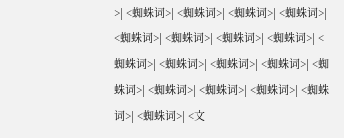>| <蜘蛛词>| <蜘蛛词>| <蜘蛛词>| <蜘蛛词>| <蜘蛛词>| <蜘蛛词>| <蜘蛛词>| <蜘蛛词>| <蜘蛛词>| <蜘蛛词>| <蜘蛛词>| <蜘蛛词>| <蜘蛛词>| <蜘蛛词>| <蜘蛛词>| <蜘蛛词>| <蜘蛛词>| <蜘蛛词>| <文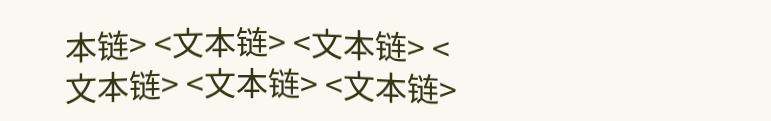本链> <文本链> <文本链> <文本链> <文本链> <文本链>